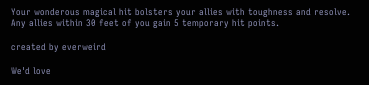Your wonderous magical hit bolsters your allies with toughness and resolve. Any allies within 30 feet of you gain 5 temporary hit points.

created by everweird

We'd love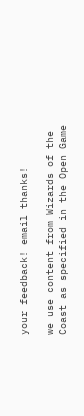your feedback! email thanks!

we use content from Wizards of the Coast as specified in the Open Game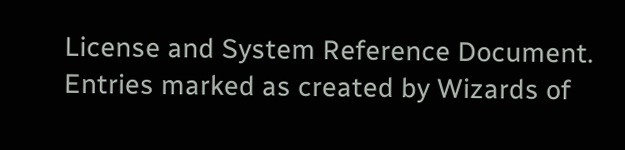License and System Reference Document. Entries marked as created by Wizards of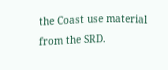the Coast use material from the SRD.